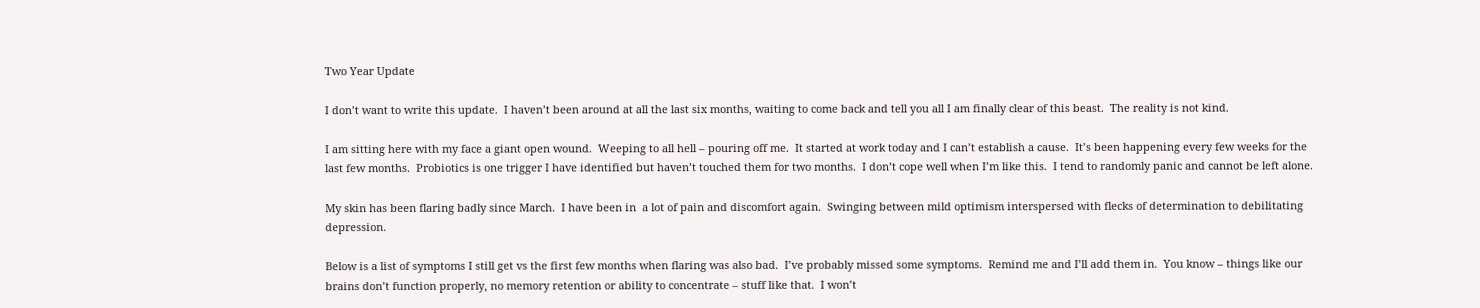Two Year Update

I don’t want to write this update.  I haven’t been around at all the last six months, waiting to come back and tell you all I am finally clear of this beast.  The reality is not kind.

I am sitting here with my face a giant open wound.  Weeping to all hell – pouring off me.  It started at work today and I can’t establish a cause.  It’s been happening every few weeks for the last few months.  Probiotics is one trigger I have identified but haven’t touched them for two months.  I don’t cope well when I’m like this.  I tend to randomly panic and cannot be left alone.

My skin has been flaring badly since March.  I have been in  a lot of pain and discomfort again.  Swinging between mild optimism interspersed with flecks of determination to debilitating depression.

Below is a list of symptoms I still get vs the first few months when flaring was also bad.  I’ve probably missed some symptoms.  Remind me and I’ll add them in.  You know – things like our brains don’t function properly, no memory retention or ability to concentrate – stuff like that.  I won’t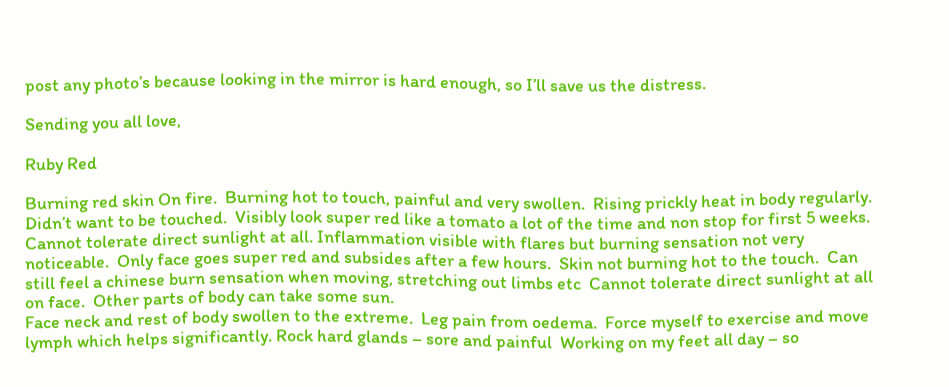post any photo’s because looking in the mirror is hard enough, so I’ll save us the distress.

Sending you all love,

Ruby Red

Burning red skin On fire.  Burning hot to touch, painful and very swollen.  Rising prickly heat in body regularly. Didn’t want to be touched.  Visibly look super red like a tomato a lot of the time and non stop for first 5 weeks.  Cannot tolerate direct sunlight at all. Inflammation visible with flares but burning sensation not very noticeable.  Only face goes super red and subsides after a few hours.  Skin not burning hot to the touch.  Can still feel a chinese burn sensation when moving, stretching out limbs etc  Cannot tolerate direct sunlight at all on face.  Other parts of body can take some sun.
Face neck and rest of body swollen to the extreme.  Leg pain from oedema.  Force myself to exercise and move lymph which helps significantly. Rock hard glands – sore and painful  Working on my feet all day – so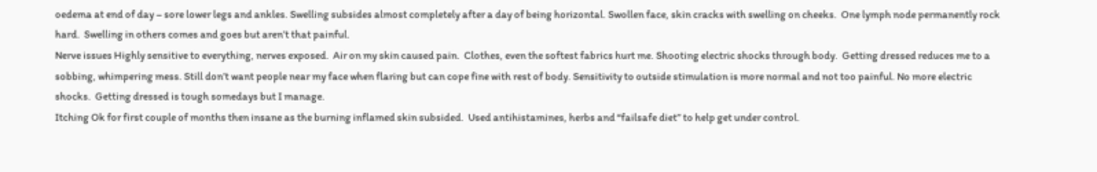oedema at end of day – sore lower legs and ankles. Swelling subsides almost completely after a day of being horizontal. Swollen face, skin cracks with swelling on cheeks.  One lymph node permanently rock hard.  Swelling in others comes and goes but aren’t that painful.
Nerve issues Highly sensitive to everything, nerves exposed.  Air on my skin caused pain.  Clothes, even the softest fabrics hurt me. Shooting electric shocks through body.  Getting dressed reduces me to a sobbing, whimpering mess. Still don’t want people near my face when flaring but can cope fine with rest of body. Sensitivity to outside stimulation is more normal and not too painful. No more electric shocks.  Getting dressed is tough somedays but I manage.
Itching Ok for first couple of months then insane as the burning inflamed skin subsided.  Used antihistamines, herbs and “failsafe diet” to help get under control.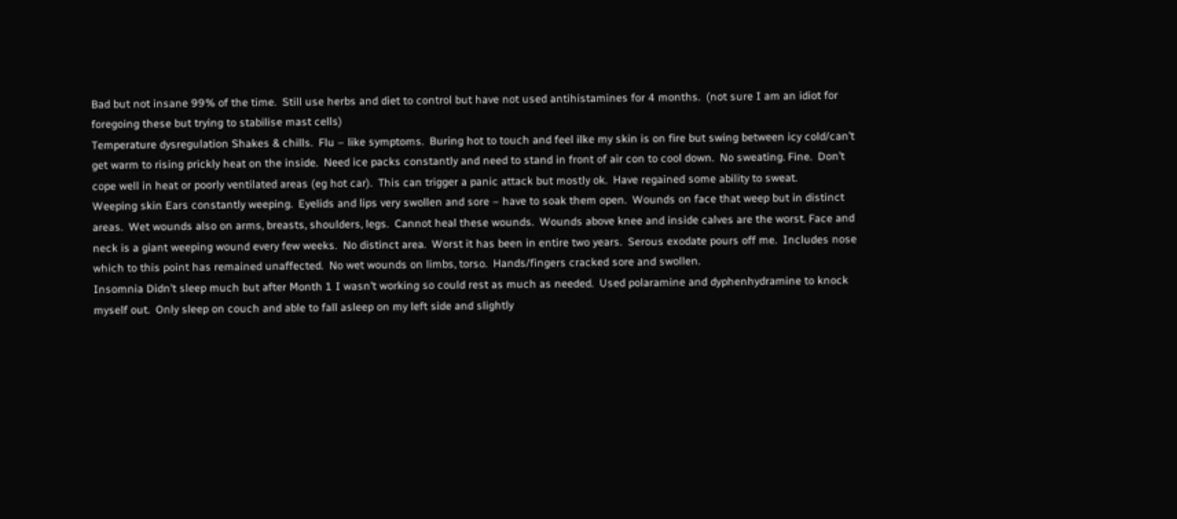Bad but not insane 99% of the time.  Still use herbs and diet to control but have not used antihistamines for 4 months.  (not sure I am an idiot for foregoing these but trying to stabilise mast cells)
Temperature dysregulation Shakes & chills.  Flu – like symptoms.  Buring hot to touch and feel ilke my skin is on fire but swing between icy cold/can’t get warm to rising prickly heat on the inside.  Need ice packs constantly and need to stand in front of air con to cool down.  No sweating. Fine.  Don’t cope well in heat or poorly ventilated areas (eg hot car).  This can trigger a panic attack but mostly ok.  Have regained some ability to sweat.
Weeping skin Ears constantly weeping.  Eyelids and lips very swollen and sore – have to soak them open.  Wounds on face that weep but in distinct areas.  Wet wounds also on arms, breasts, shoulders, legs.  Cannot heal these wounds.  Wounds above knee and inside calves are the worst. Face and neck is a giant weeping wound every few weeks.  No distinct area.  Worst it has been in entire two years.  Serous exodate pours off me.  Includes nose which to this point has remained unaffected.  No wet wounds on limbs, torso.  Hands/fingers cracked sore and swollen.
Insomnia Didn’t sleep much but after Month 1 I wasn’t working so could rest as much as needed.  Used polaramine and dyphenhydramine to knock myself out.  Only sleep on couch and able to fall asleep on my left side and slightly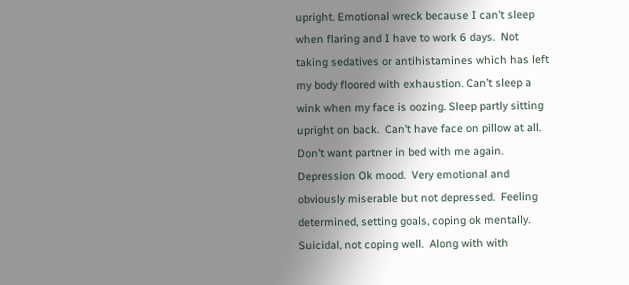upright. Emotional wreck because I can’t sleep when flaring and I have to work 6 days.  Not taking sedatives or antihistamines which has left my body floored with exhaustion. Can’t sleep a wink when my face is oozing. Sleep partly sitting upright on back.  Can’t have face on pillow at all. Don’t want partner in bed with me again.
Depression Ok mood.  Very emotional and obviously miserable but not depressed.  Feeling determined, setting goals, coping ok mentally. Suicidal, not coping well.  Along with with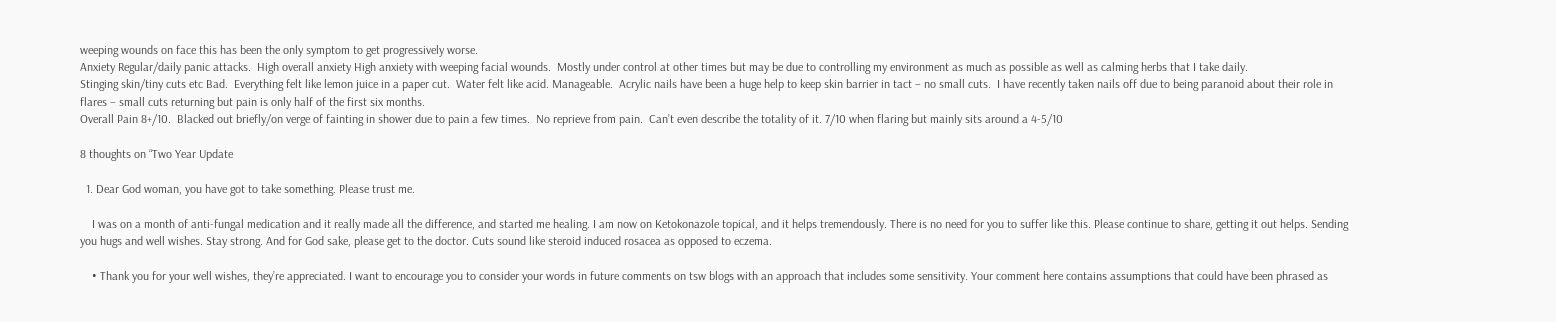weeping wounds on face this has been the only symptom to get progressively worse.
Anxiety Regular/daily panic attacks.  High overall anxiety High anxiety with weeping facial wounds.  Mostly under control at other times but may be due to controlling my environment as much as possible as well as calming herbs that I take daily.
Stinging skin/tiny cuts etc Bad.  Everything felt like lemon juice in a paper cut.  Water felt like acid. Manageable.  Acrylic nails have been a huge help to keep skin barrier in tact – no small cuts.  I have recently taken nails off due to being paranoid about their role in flares – small cuts returning but pain is only half of the first six months.
Overall Pain 8+/10.  Blacked out briefly/on verge of fainting in shower due to pain a few times.  No reprieve from pain.  Can’t even describe the totality of it. 7/10 when flaring but mainly sits around a 4-5/10

8 thoughts on “Two Year Update

  1. Dear God woman, you have got to take something. Please trust me.

    I was on a month of anti-fungal medication and it really made all the difference, and started me healing. I am now on Ketokonazole topical, and it helps tremendously. There is no need for you to suffer like this. Please continue to share, getting it out helps. Sending you hugs and well wishes. Stay strong. And for God sake, please get to the doctor. Cuts sound like steroid induced rosacea as opposed to eczema.

    • Thank you for your well wishes, they’re appreciated. I want to encourage you to consider your words in future comments on tsw blogs with an approach that includes some sensitivity. Your comment here contains assumptions that could have been phrased as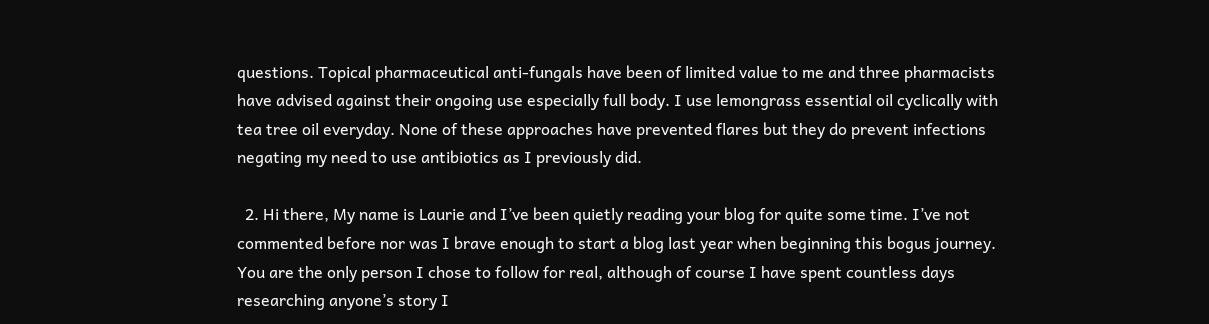questions. Topical pharmaceutical anti-fungals have been of limited value to me and three pharmacists have advised against their ongoing use especially full body. I use lemongrass essential oil cyclically with tea tree oil everyday. None of these approaches have prevented flares but they do prevent infections negating my need to use antibiotics as I previously did.

  2. Hi there, My name is Laurie and I’ve been quietly reading your blog for quite some time. I’ve not commented before nor was I brave enough to start a blog last year when beginning this bogus journey. You are the only person I chose to follow for real, although of course I have spent countless days researching anyone’s story I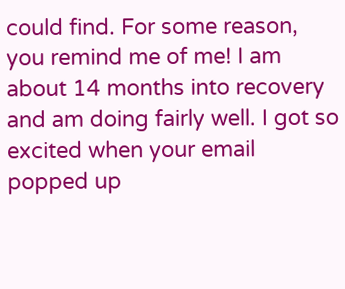could find. For some reason, you remind me of me! I am about 14 months into recovery and am doing fairly well. I got so excited when your email popped up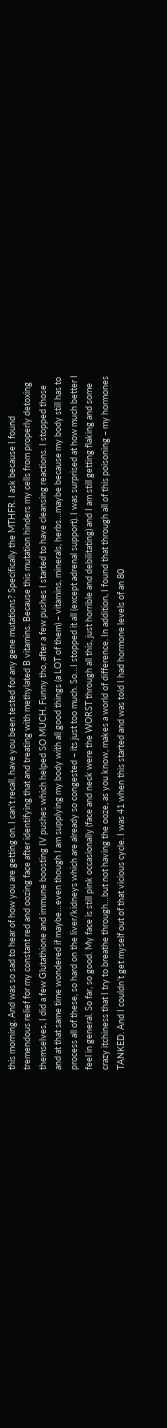this morning. And was so sad to hear of how you are getting on. I can’t recall, have you been tested for any gene mutations? Specifically the MTHFR. I ask because I found tremendous relief for my constant red and oozing face after identifying that and treating with methylated B vitamins. Because this mutation hinders my cells from properly detoxing themselves, I did a few Glutathione and immune boosting IV pushes which helped SO MUCH. Funny tho, after a few pushes I started to have cleansing reactions. I stopped those and at that same time wondered if maybe…even though I am supplying my body with all good things (a LOT of them) – vitamins, minerals, herbs…maybe because my body still has to process all of these, so hard on the liver/kidneys which are already so congested – its just too much. So…I stopped it all (except adrenal support). I was surprised at how much better I feel in general. So far, so good. My face is still pink occasionally (face and neck were the WORST through all this, just horrible and debilitating) and I am still getting flaking and some crazy itchiness that I try to breathe through…but not having the ooze, as you know, makes a world of difference. In addition, I found that through all of this poisoning – my hormones TANKED. And I couldn’t get myself out of that vicious cycle. I was 41 when this started and was told I had hormone levels of an 80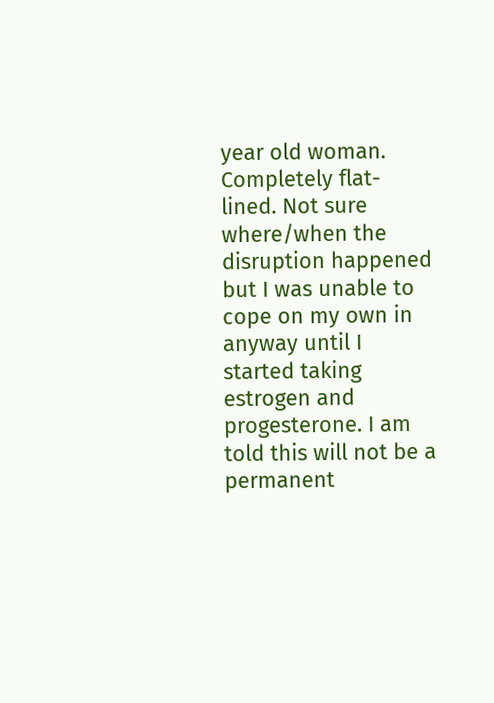year old woman. Completely flat-lined. Not sure where/when the disruption happened but I was unable to cope on my own in anyway until I started taking estrogen and progesterone. I am told this will not be a permanent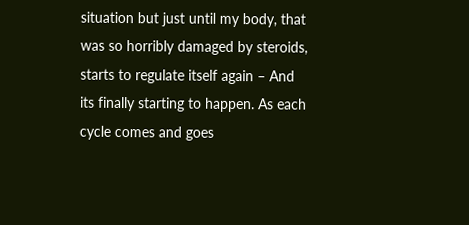situation but just until my body, that was so horribly damaged by steroids, starts to regulate itself again – And its finally starting to happen. As each cycle comes and goes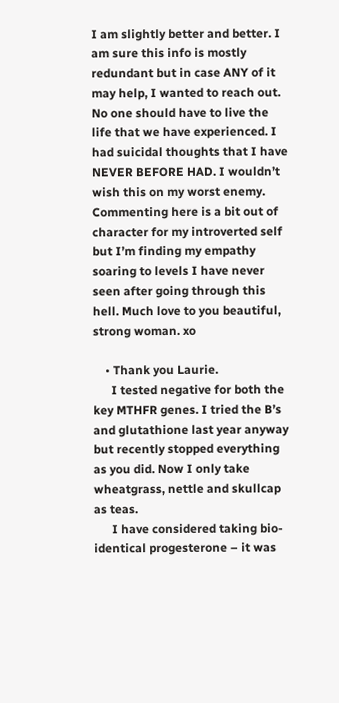I am slightly better and better. I am sure this info is mostly redundant but in case ANY of it may help, I wanted to reach out. No one should have to live the life that we have experienced. I had suicidal thoughts that I have NEVER BEFORE HAD. I wouldn’t wish this on my worst enemy. Commenting here is a bit out of character for my introverted self but I’m finding my empathy soaring to levels I have never seen after going through this hell. Much love to you beautiful, strong woman. xo

    • Thank you Laurie.
      I tested negative for both the key MTHFR genes. I tried the B’s and glutathione last year anyway but recently stopped everything as you did. Now I only take wheatgrass, nettle and skullcap as teas.
      I have considered taking bio-identical progesterone – it was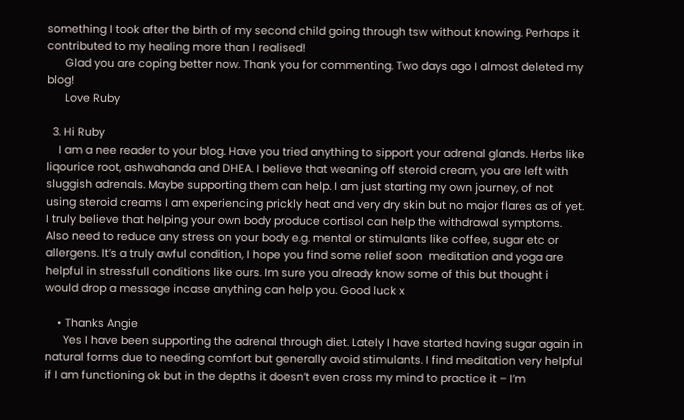something I took after the birth of my second child going through tsw without knowing. Perhaps it contributed to my healing more than I realised!
      Glad you are coping better now. Thank you for commenting. Two days ago I almost deleted my blog!
      Love Ruby

  3. Hi Ruby
    I am a nee reader to your blog. Have you tried anything to sipport your adrenal glands. Herbs like liqourice root, ashwahanda and DHEA. I believe that weaning off steroid cream, you are left with sluggish adrenals. Maybe supporting them can help. I am just starting my own journey, of not using steroid creams I am experiencing prickly heat and very dry skin but no major flares as of yet. I truly believe that helping your own body produce cortisol can help the withdrawal symptoms. Also need to reduce any stress on your body e.g. mental or stimulants like coffee, sugar etc or allergens. It’s a truly awful condition, I hope you find some relief soon  meditation and yoga are helpful in stressfull conditions like ours. Im sure you already know some of this but thought i would drop a message incase anything can help you. Good luck x

    • Thanks Angie
      Yes I have been supporting the adrenal through diet. Lately I have started having sugar again in natural forms due to needing comfort but generally avoid stimulants. I find meditation very helpful if I am functioning ok but in the depths it doesn’t even cross my mind to practice it – I’m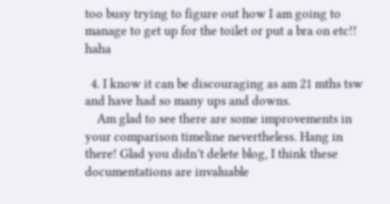too busy trying to figure out how I am going to manage to get up for the toilet or put a bra on etc!! haha

  4. I know it can be discouraging as am 21 mths tsw and have had so many ups and downs.
    Am glad to see there are some improvements in your comparison timeline nevertheless. Hang in there! Glad you didn’t delete blog, I think these documentations are invaluable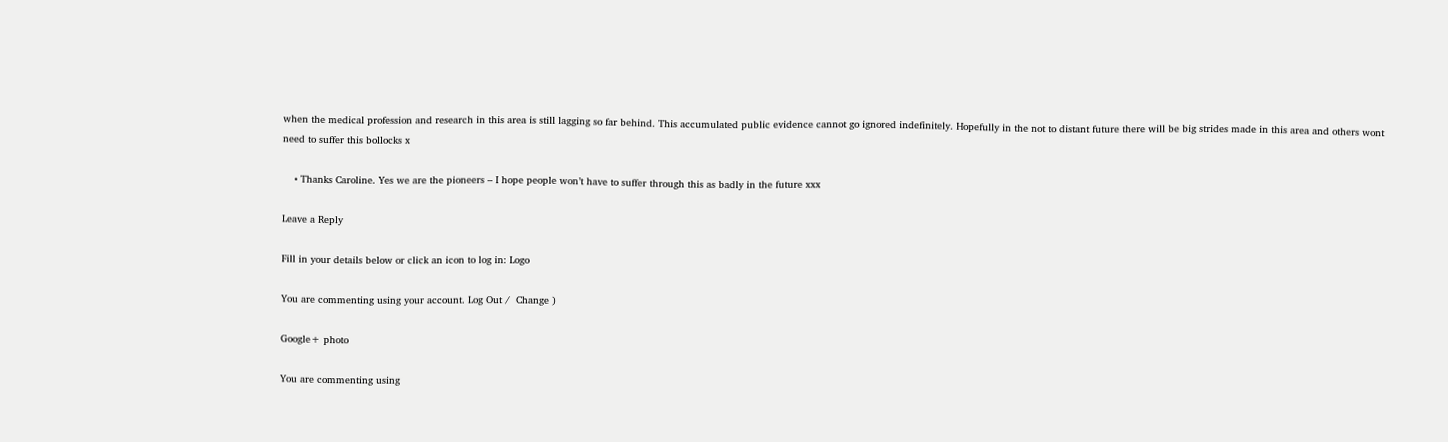when the medical profession and research in this area is still lagging so far behind. This accumulated public evidence cannot go ignored indefinitely. Hopefully in the not to distant future there will be big strides made in this area and others wont need to suffer this bollocks x

    • Thanks Caroline. Yes we are the pioneers – I hope people won’t have to suffer through this as badly in the future xxx

Leave a Reply

Fill in your details below or click an icon to log in: Logo

You are commenting using your account. Log Out /  Change )

Google+ photo

You are commenting using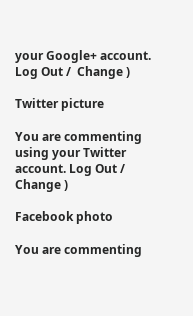your Google+ account. Log Out /  Change )

Twitter picture

You are commenting using your Twitter account. Log Out /  Change )

Facebook photo

You are commenting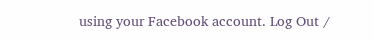using your Facebook account. Log Out /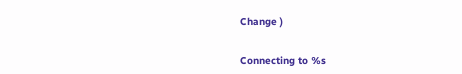Change )


Connecting to %s